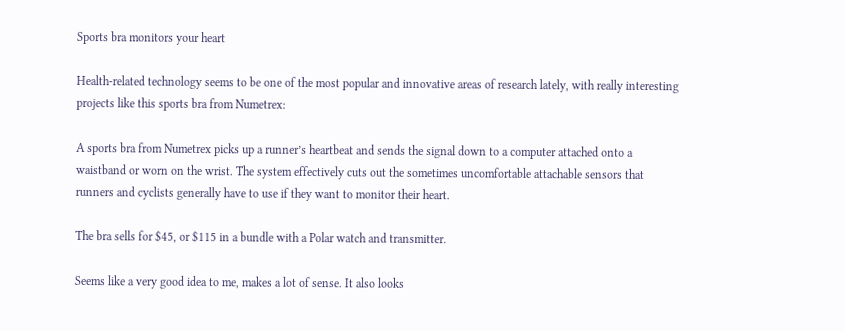Sports bra monitors your heart

Health-related technology seems to be one of the most popular and innovative areas of research lately, with really interesting projects like this sports bra from Numetrex:

A sports bra from Numetrex picks up a runner’s heartbeat and sends the signal down to a computer attached onto a waistband or worn on the wrist. The system effectively cuts out the sometimes uncomfortable attachable sensors that runners and cyclists generally have to use if they want to monitor their heart.

The bra sells for $45, or $115 in a bundle with a Polar watch and transmitter.

Seems like a very good idea to me, makes a lot of sense. It also looks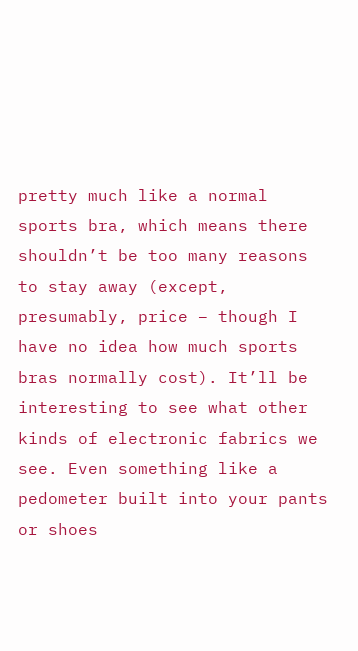pretty much like a normal sports bra, which means there shouldn’t be too many reasons to stay away (except, presumably, price – though I have no idea how much sports bras normally cost). It’ll be interesting to see what other kinds of electronic fabrics we see. Even something like a pedometer built into your pants or shoes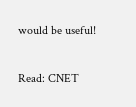would be useful!

Read: CNET